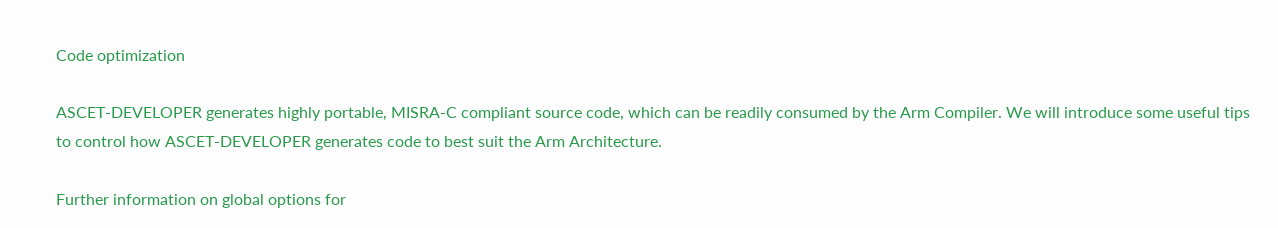Code optimization

ASCET-DEVELOPER generates highly portable, MISRA-C compliant source code, which can be readily consumed by the Arm Compiler. We will introduce some useful tips to control how ASCET-DEVELOPER generates code to best suit the Arm Architecture.

Further information on global options for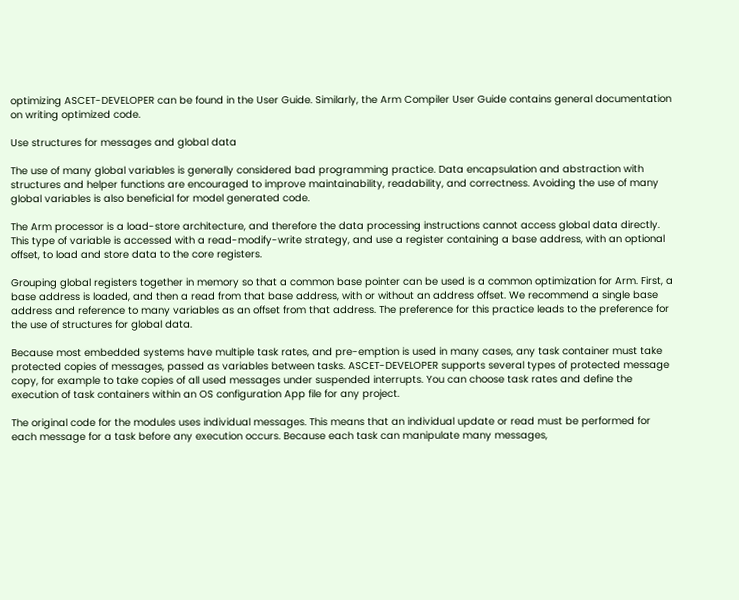optimizing ASCET-DEVELOPER can be found in the User Guide. Similarly, the Arm Compiler User Guide contains general documentation on writing optimized code.

Use structures for messages and global data

The use of many global variables is generally considered bad programming practice. Data encapsulation and abstraction with structures and helper functions are encouraged to improve maintainability, readability, and correctness. Avoiding the use of many global variables is also beneficial for model generated code.

The Arm processor is a load-store architecture, and therefore the data processing instructions cannot access global data directly. This type of variable is accessed with a read-modify-write strategy, and use a register containing a base address, with an optional offset, to load and store data to the core registers.

Grouping global registers together in memory so that a common base pointer can be used is a common optimization for Arm. First, a base address is loaded, and then a read from that base address, with or without an address offset. We recommend a single base address and reference to many variables as an offset from that address. The preference for this practice leads to the preference for the use of structures for global data.

Because most embedded systems have multiple task rates, and pre-emption is used in many cases, any task container must take protected copies of messages, passed as variables between tasks. ASCET-DEVELOPER supports several types of protected message copy, for example to take copies of all used messages under suspended interrupts. You can choose task rates and define the execution of task containers within an OS configuration App file for any project.

The original code for the modules uses individual messages. This means that an individual update or read must be performed for each message for a task before any execution occurs. Because each task can manipulate many messages,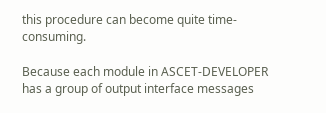this procedure can become quite time-consuming.

Because each module in ASCET-DEVELOPER has a group of output interface messages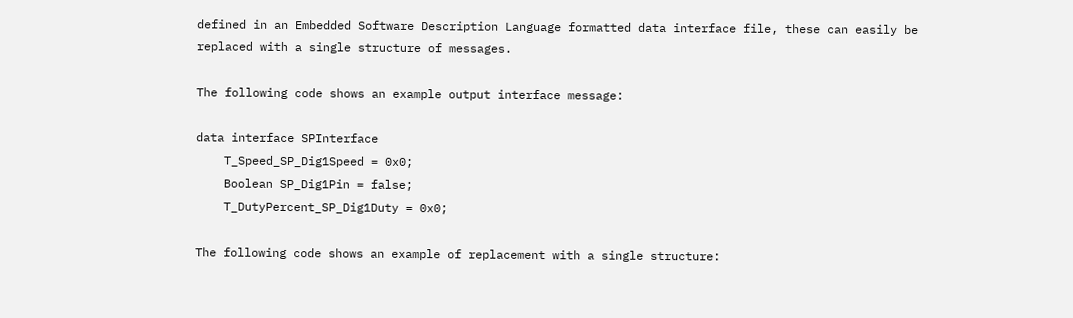defined in an Embedded Software Description Language formatted data interface file, these can easily be replaced with a single structure of messages.

The following code shows an example output interface message:

data interface SPInterface
    T_Speed_SP_Dig1Speed = 0x0;
    Boolean SP_Dig1Pin = false;
    T_DutyPercent_SP_Dig1Duty = 0x0;

The following code shows an example of replacement with a single structure: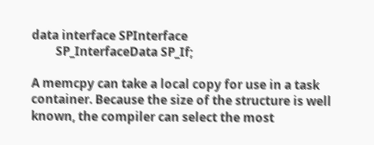data interface SPInterface
        SP_InterfaceData SP_If;

A memcpy can take a local copy for use in a task container. Because the size of the structure is well known, the compiler can select the most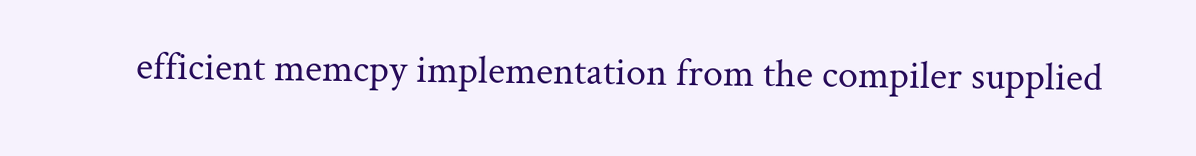efficient memcpy implementation from the compiler supplied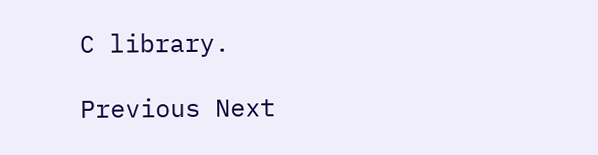C library.

Previous Next